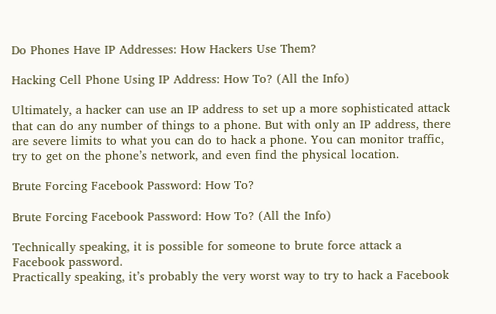Do Phones Have IP Addresses: How Hackers Use Them?

Hacking Cell Phone Using IP Address: How To? (All the Info)

Ultimately, a hacker can use an IP address to set up a more sophisticated attack that can do any number of things to a phone. But with only an IP address, there are severe limits to what you can do to hack a phone. You can monitor traffic, try to get on the phone’s network, and even find the physical location.

Brute Forcing Facebook Password: How To?

Brute Forcing Facebook Password: How To? (All the Info)

Technically speaking, it is possible for someone to brute force attack a Facebook password.
Practically speaking, it’s probably the very worst way to try to hack a Facebook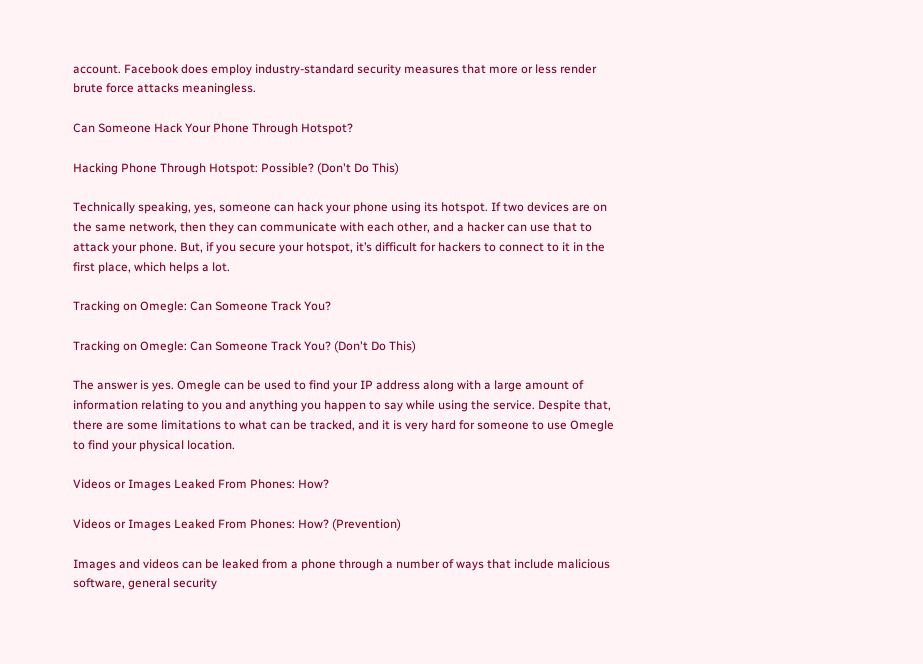account. Facebook does employ industry-standard security measures that more or less render brute force attacks meaningless.

Can Someone Hack Your Phone Through Hotspot?

Hacking Phone Through Hotspot: Possible? (Don't Do This)

Technically speaking, yes, someone can hack your phone using its hotspot. If two devices are on the same network, then they can communicate with each other, and a hacker can use that to attack your phone. But, if you secure your hotspot, it’s difficult for hackers to connect to it in the first place, which helps a lot.

Tracking on Omegle: Can Someone Track You?

Tracking on Omegle: Can Someone Track You? (Don't Do This)

The answer is yes. Omegle can be used to find your IP address along with a large amount of information relating to you and anything you happen to say while using the service. Despite that, there are some limitations to what can be tracked, and it is very hard for someone to use Omegle to find your physical location.

Videos or Images Leaked From Phones: How?

Videos or Images Leaked From Phones: How? (Prevention)

Images and videos can be leaked from a phone through a number of ways that include malicious software, general security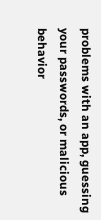problems with an app, guessing your passwords, or malicious behavior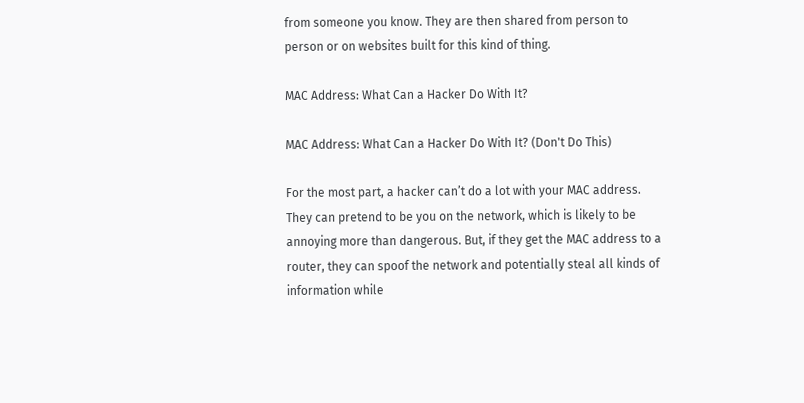from someone you know. They are then shared from person to person or on websites built for this kind of thing.

MAC Address: What Can a Hacker Do With It?

MAC Address: What Can a Hacker Do With It? (Don't Do This)

For the most part, a hacker can’t do a lot with your MAC address. They can pretend to be you on the network, which is likely to be annoying more than dangerous. But, if they get the MAC address to a router, they can spoof the network and potentially steal all kinds of information while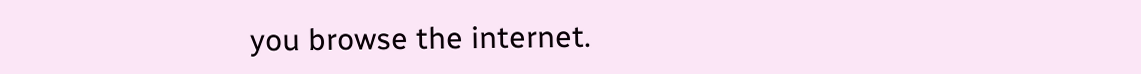you browse the internet.